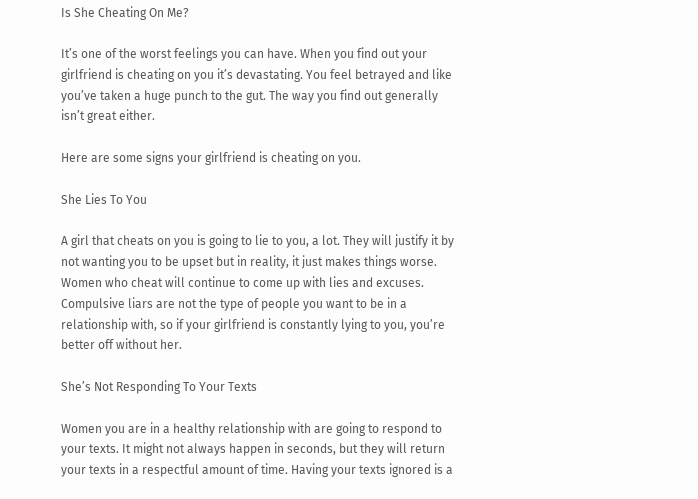Is She Cheating On Me?

It’s one of the worst feelings you can have. When you find out your girlfriend is cheating on you it’s devastating. You feel betrayed and like you’ve taken a huge punch to the gut. The way you find out generally isn’t great either.

Here are some signs your girlfriend is cheating on you.

She Lies To You

A girl that cheats on you is going to lie to you, a lot. They will justify it by not wanting you to be upset but in reality, it just makes things worse. Women who cheat will continue to come up with lies and excuses. Compulsive liars are not the type of people you want to be in a relationship with, so if your girlfriend is constantly lying to you, you’re better off without her.

She’s Not Responding To Your Texts

Women you are in a healthy relationship with are going to respond to your texts. It might not always happen in seconds, but they will return your texts in a respectful amount of time. Having your texts ignored is a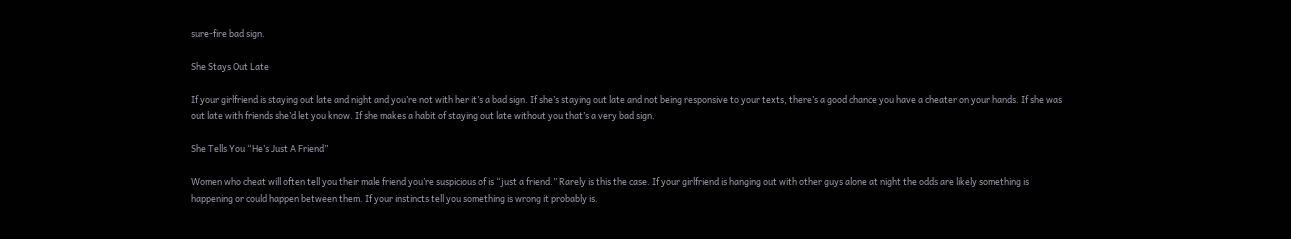sure-fire bad sign.

She Stays Out Late

If your girlfriend is staying out late and night and you’re not with her it’s a bad sign. If she’s staying out late and not being responsive to your texts, there’s a good chance you have a cheater on your hands. If she was out late with friends she’d let you know. If she makes a habit of staying out late without you that’s a very bad sign.

She Tells You “He’s Just A Friend”

Women who cheat will often tell you their male friend you’re suspicious of is “just a friend.” Rarely is this the case. If your girlfriend is hanging out with other guys alone at night the odds are likely something is happening or could happen between them. If your instincts tell you something is wrong it probably is.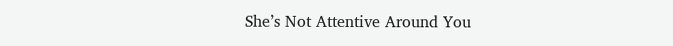She’s Not Attentive Around You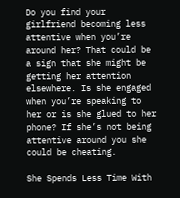Do you find your girlfriend becoming less attentive when you’re around her? That could be a sign that she might be getting her attention elsewhere. Is she engaged when you’re speaking to her or is she glued to her phone? If she’s not being attentive around you she could be cheating.

She Spends Less Time With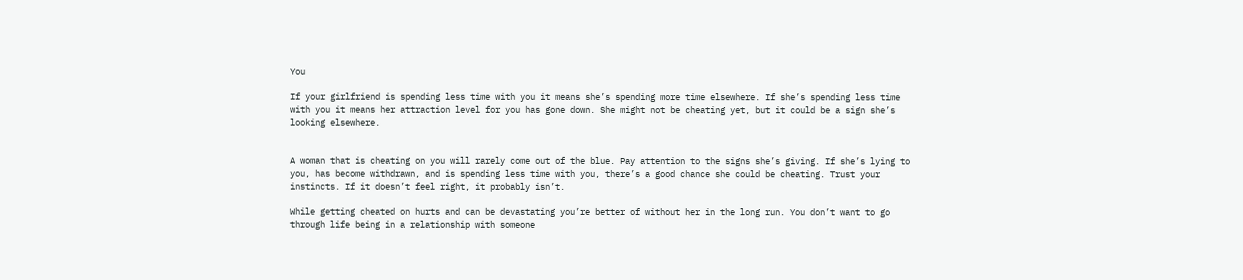You

If your girlfriend is spending less time with you it means she’s spending more time elsewhere. If she’s spending less time with you it means her attraction level for you has gone down. She might not be cheating yet, but it could be a sign she’s looking elsewhere.


A woman that is cheating on you will rarely come out of the blue. Pay attention to the signs she’s giving. If she’s lying to you, has become withdrawn, and is spending less time with you, there’s a good chance she could be cheating. Trust your instincts. If it doesn’t feel right, it probably isn’t.

While getting cheated on hurts and can be devastating you’re better of without her in the long run. You don’t want to go through life being in a relationship with someone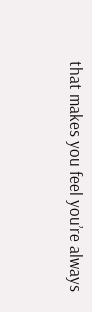that makes you feel you’re always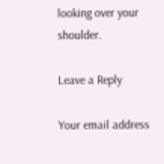looking over your shoulder.

Leave a Reply

Your email address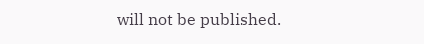will not be published.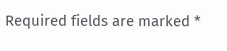Required fields are marked *